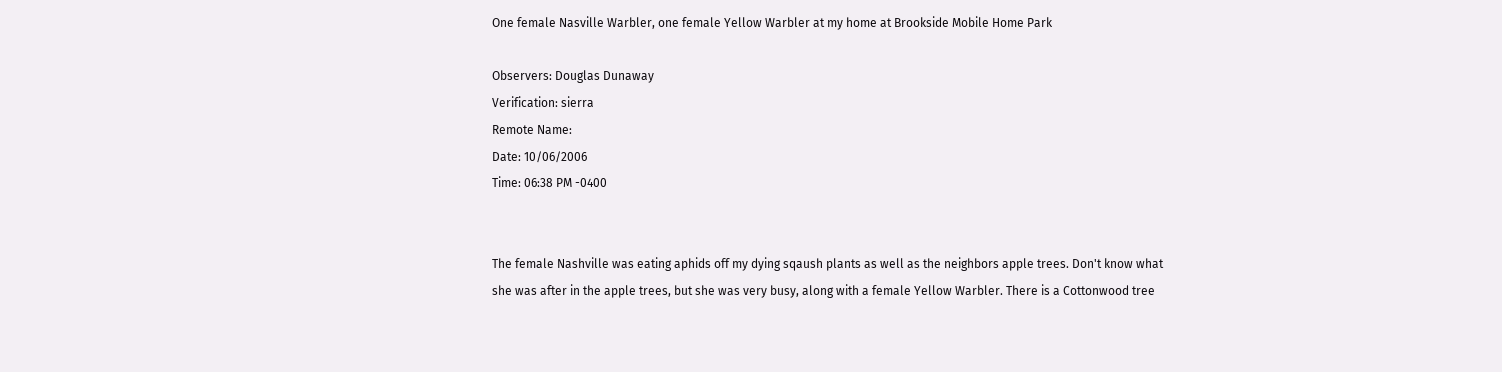One female Nasville Warbler, one female Yellow Warbler at my home at Brookside Mobile Home Park

Observers: Douglas Dunaway
Verification: sierra
Remote Name:
Date: 10/06/2006
Time: 06:38 PM -0400


The female Nashville was eating aphids off my dying sqaush plants as well as the neighbors apple trees. Don't know what she was after in the apple trees, but she was very busy, along with a female Yellow Warbler. There is a Cottonwood tree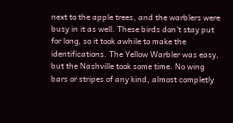next to the apple trees, and the warblers were busy in it as well. These birds don't stay put for long, so it took awhile to make the identifications. The Yellow Warbler was easy, but the Nashville took some time. No wing bars or stripes of any kind, almost completly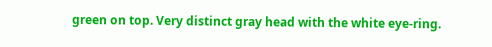green on top. Very distinct gray head with the white eye-ring.